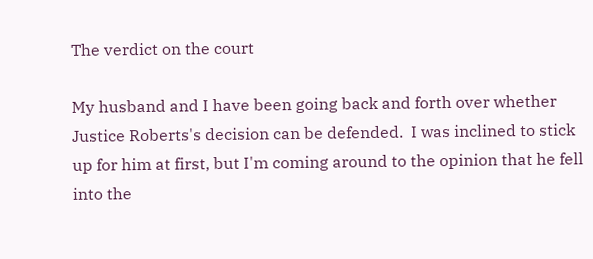The verdict on the court

My husband and I have been going back and forth over whether Justice Roberts's decision can be defended.  I was inclined to stick up for him at first, but I'm coming around to the opinion that he fell into the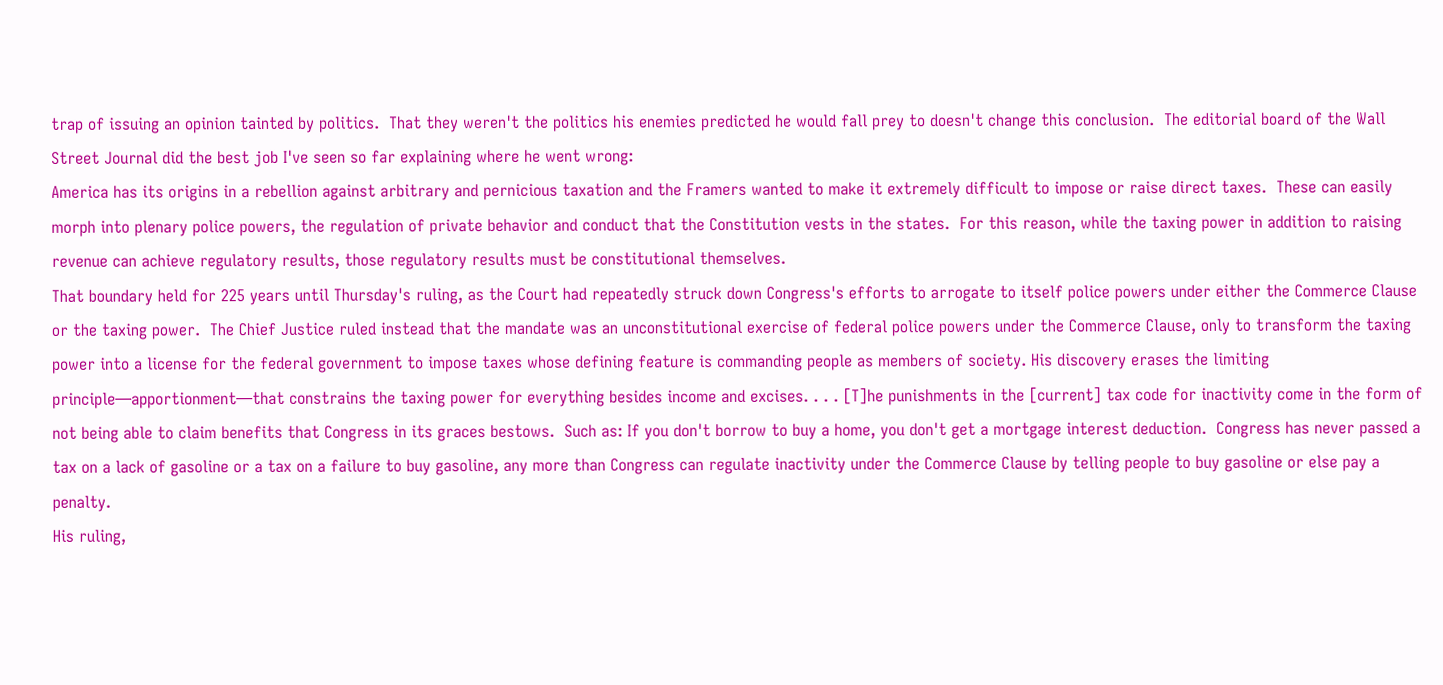trap of issuing an opinion tainted by politics.  That they weren't the politics his enemies predicted he would fall prey to doesn't change this conclusion.  The editorial board of the Wall Street Journal did the best job I've seen so far explaining where he went wrong:
America has its origins in a rebellion against arbitrary and pernicious taxation and the Framers wanted to make it extremely difficult to impose or raise direct taxes.  These can easily morph into plenary police powers, the regulation of private behavior and conduct that the Constitution vests in the states.  For this reason, while the taxing power in addition to raising revenue can achieve regulatory results, those regulatory results must be constitutional themselves.
That boundary held for 225 years until Thursday's ruling, as the Court had repeatedly struck down Congress's efforts to arrogate to itself police powers under either the Commerce Clause or the taxing power.  The Chief Justice ruled instead that the mandate was an unconstitutional exercise of federal police powers under the Commerce Clause, only to transform the taxing power into a license for the federal government to impose taxes whose defining feature is commanding people as members of society. His discovery erases the limiting principle—apportionment—that constrains the taxing power for everything besides income and excises. . . . [T]he punishments in the [current] tax code for inactivity come in the form of not being able to claim benefits that Congress in its graces bestows.  Such as: If you don't borrow to buy a home, you don't get a mortgage interest deduction.  Congress has never passed a tax on a lack of gasoline or a tax on a failure to buy gasoline, any more than Congress can regulate inactivity under the Commerce Clause by telling people to buy gasoline or else pay a penalty.
His ruling,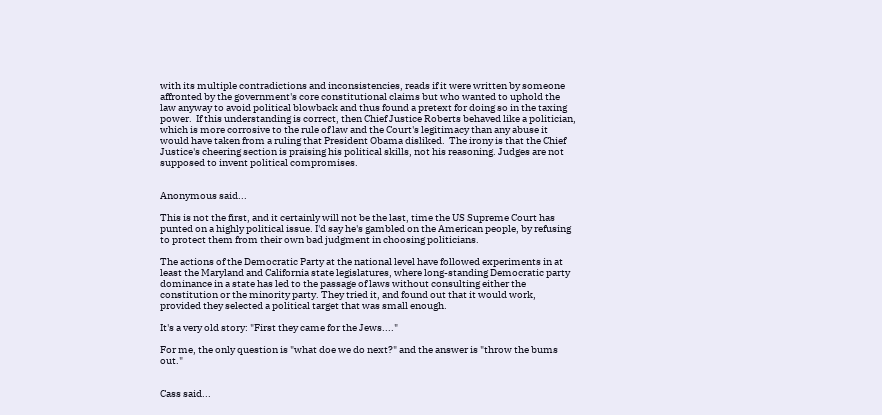with its multiple contradictions and inconsistencies, reads if it were written by someone affronted by the government's core constitutional claims but who wanted to uphold the law anyway to avoid political blowback and thus found a pretext for doing so in the taxing power.  If this understanding is correct, then Chief Justice Roberts behaved like a politician, which is more corrosive to the rule of law and the Court's legitimacy than any abuse it would have taken from a ruling that President Obama disliked.  The irony is that the Chief Justice's cheering section is praising his political skills, not his reasoning. Judges are not supposed to invent political compromises.


Anonymous said...

This is not the first, and it certainly will not be the last, time the US Supreme Court has punted on a highly political issue. I'd say he's gambled on the American people, by refusing to protect them from their own bad judgment in choosing politicians.

The actions of the Democratic Party at the national level have followed experiments in at least the Maryland and California state legislatures, where long-standing Democratic party dominance in a state has led to the passage of laws without consulting either the constitution or the minority party. They tried it, and found out that it would work, provided they selected a political target that was small enough.

It's a very old story: "First they came for the Jews...."

For me, the only question is "what doe we do next?" and the answer is "throw the bums out."


Cass said...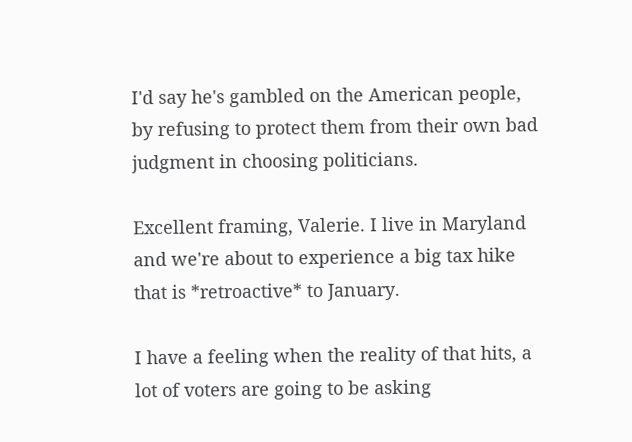I'd say he's gambled on the American people, by refusing to protect them from their own bad judgment in choosing politicians.

Excellent framing, Valerie. I live in Maryland and we're about to experience a big tax hike that is *retroactive* to January.

I have a feeling when the reality of that hits, a lot of voters are going to be asking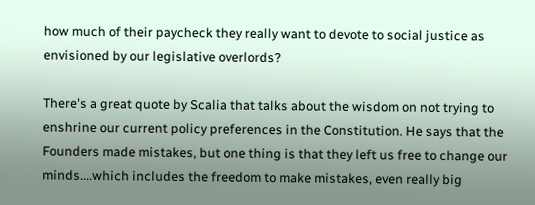how much of their paycheck they really want to devote to social justice as envisioned by our legislative overlords?

There's a great quote by Scalia that talks about the wisdom on not trying to enshrine our current policy preferences in the Constitution. He says that the Founders made mistakes, but one thing is that they left us free to change our minds....which includes the freedom to make mistakes, even really big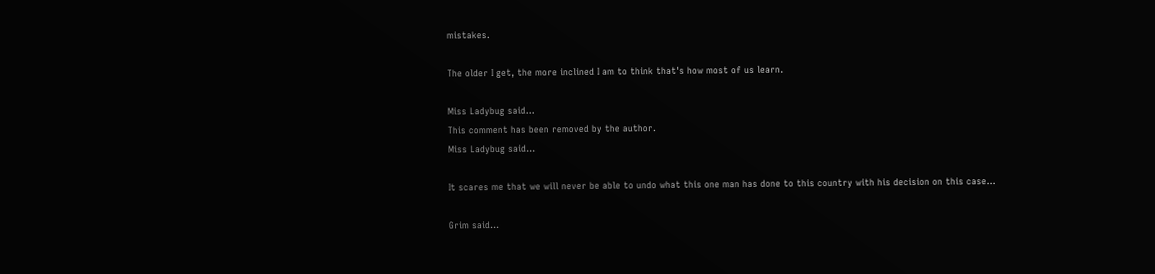mistakes.

The older I get, the more inclined I am to think that's how most of us learn.

Miss Ladybug said...
This comment has been removed by the author.
Miss Ladybug said...

It scares me that we will never be able to undo what this one man has done to this country with his decision on this case...

Grim said...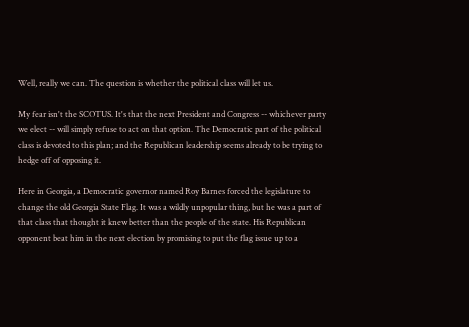Well, really we can. The question is whether the political class will let us.

My fear isn't the SCOTUS. It's that the next President and Congress -- whichever party we elect -- will simply refuse to act on that option. The Democratic part of the political class is devoted to this plan; and the Republican leadership seems already to be trying to hedge off of opposing it.

Here in Georgia, a Democratic governor named Roy Barnes forced the legislature to change the old Georgia State Flag. It was a wildly unpopular thing, but he was a part of that class that thought it knew better than the people of the state. His Republican opponent beat him in the next election by promising to put the flag issue up to a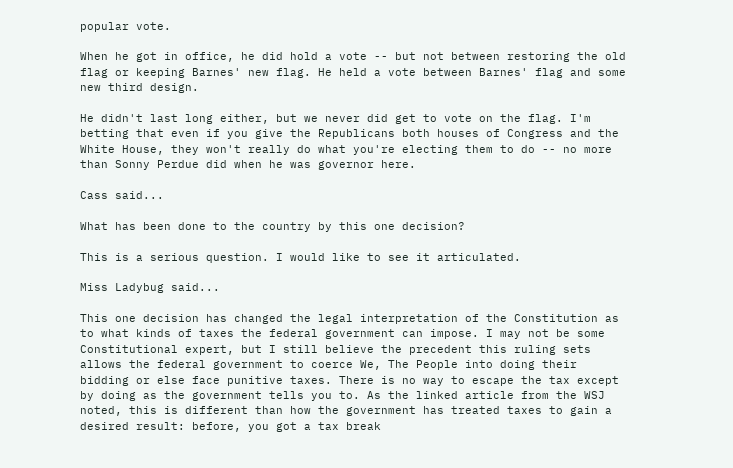popular vote.

When he got in office, he did hold a vote -- but not between restoring the old flag or keeping Barnes' new flag. He held a vote between Barnes' flag and some new third design.

He didn't last long either, but we never did get to vote on the flag. I'm betting that even if you give the Republicans both houses of Congress and the White House, they won't really do what you're electing them to do -- no more than Sonny Perdue did when he was governor here.

Cass said...

What has been done to the country by this one decision?

This is a serious question. I would like to see it articulated.

Miss Ladybug said...

This one decision has changed the legal interpretation of the Constitution as to what kinds of taxes the federal government can impose. I may not be some Constitutional expert, but I still believe the precedent this ruling sets allows the federal government to coerce We, The People into doing their bidding or else face punitive taxes. There is no way to escape the tax except by doing as the government tells you to. As the linked article from the WSJ noted, this is different than how the government has treated taxes to gain a desired result: before, you got a tax break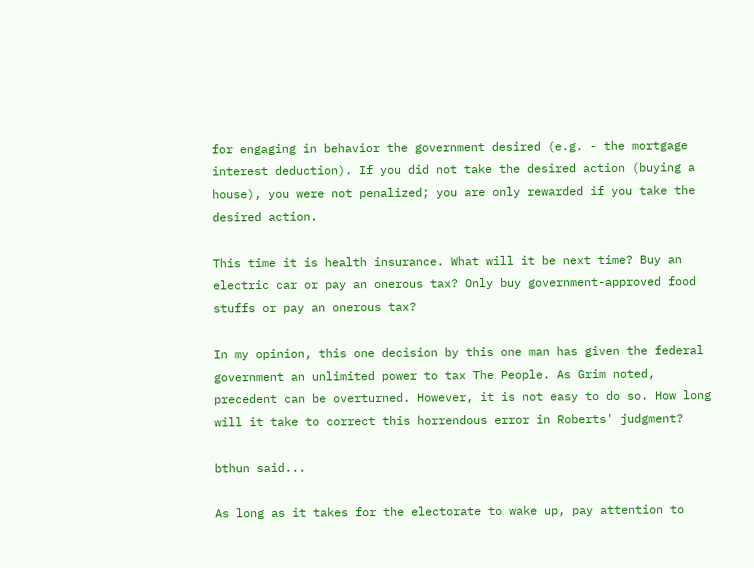for engaging in behavior the government desired (e.g. - the mortgage interest deduction). If you did not take the desired action (buying a house), you were not penalized; you are only rewarded if you take the desired action.

This time it is health insurance. What will it be next time? Buy an electric car or pay an onerous tax? Only buy government-approved food stuffs or pay an onerous tax?

In my opinion, this one decision by this one man has given the federal government an unlimited power to tax The People. As Grim noted, precedent can be overturned. However, it is not easy to do so. How long will it take to correct this horrendous error in Roberts' judgment?

bthun said...

As long as it takes for the electorate to wake up, pay attention to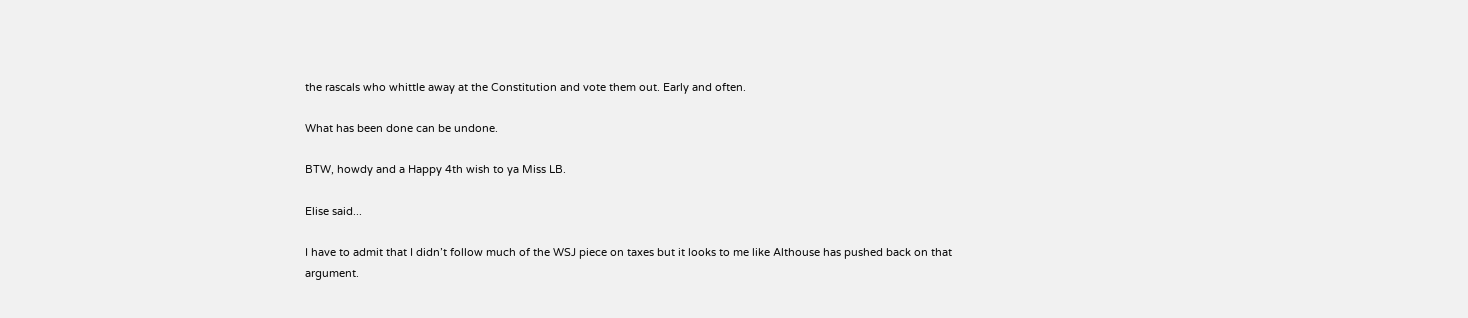the rascals who whittle away at the Constitution and vote them out. Early and often.

What has been done can be undone.

BTW, howdy and a Happy 4th wish to ya Miss LB.

Elise said...

I have to admit that I didn’t follow much of the WSJ piece on taxes but it looks to me like Althouse has pushed back on that argument.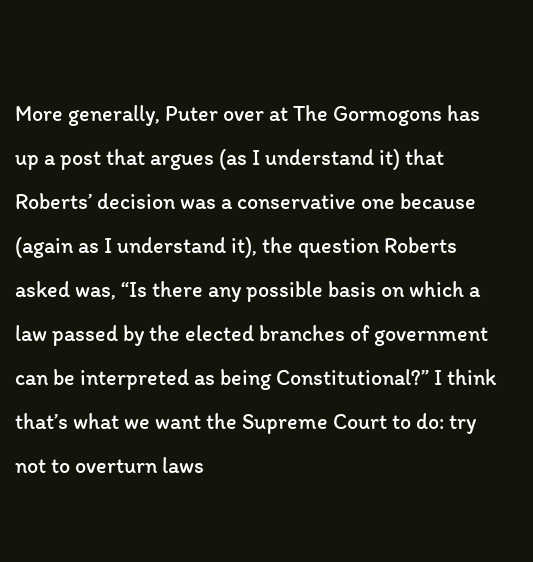More generally, Puter over at The Gormogons has up a post that argues (as I understand it) that Roberts’ decision was a conservative one because (again as I understand it), the question Roberts asked was, “Is there any possible basis on which a law passed by the elected branches of government can be interpreted as being Constitutional?” I think that’s what we want the Supreme Court to do: try not to overturn laws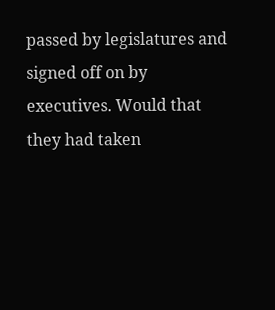passed by legislatures and signed off on by executives. Would that they had taken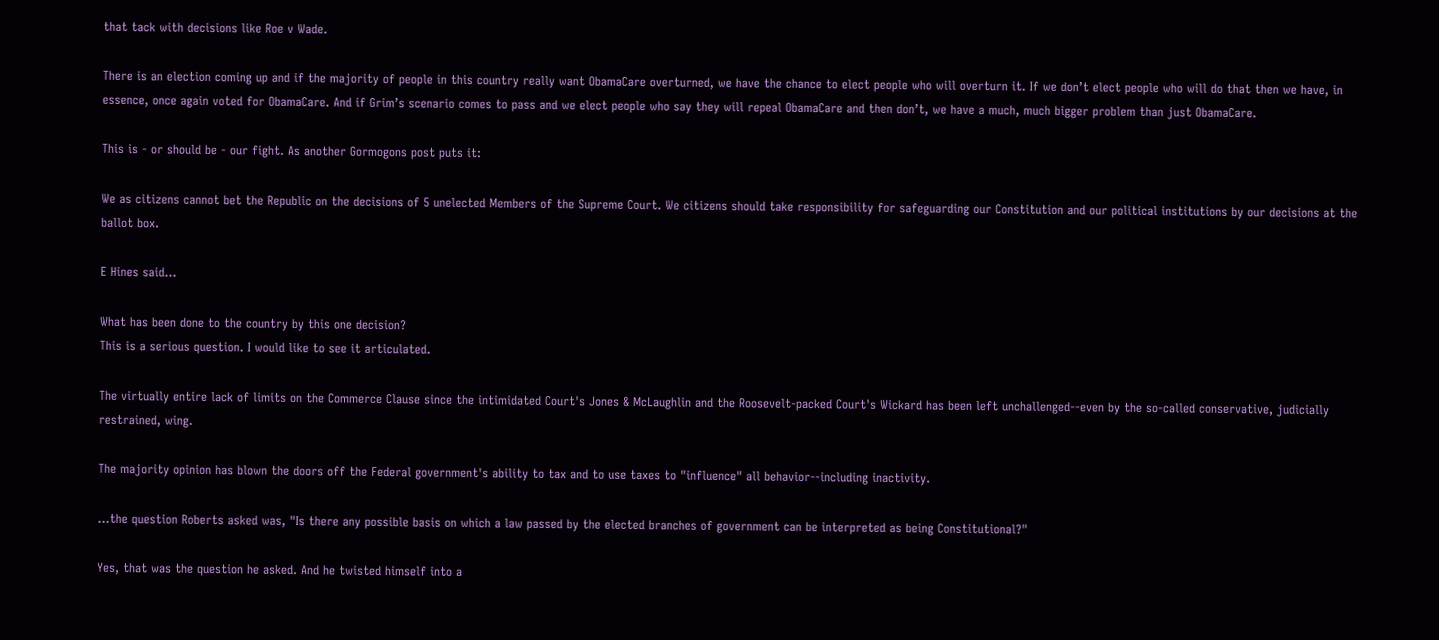that tack with decisions like Roe v Wade.

There is an election coming up and if the majority of people in this country really want ObamaCare overturned, we have the chance to elect people who will overturn it. If we don’t elect people who will do that then we have, in essence, once again voted for ObamaCare. And if Grim’s scenario comes to pass and we elect people who say they will repeal ObamaCare and then don’t, we have a much, much bigger problem than just ObamaCare.

This is - or should be - our fight. As another Gormogons post puts it:

We as citizens cannot bet the Republic on the decisions of 5 unelected Members of the Supreme Court. We citizens should take responsibility for safeguarding our Constitution and our political institutions by our decisions at the ballot box.

E Hines said...

What has been done to the country by this one decision?
This is a serious question. I would like to see it articulated.

The virtually entire lack of limits on the Commerce Clause since the intimidated Court's Jones & McLaughlin and the Roosevelt-packed Court's Wickard has been left unchallenged--even by the so-called conservative, judicially restrained, wing.

The majority opinion has blown the doors off the Federal government's ability to tax and to use taxes to "influence" all behavior--including inactivity.

...the question Roberts asked was, "Is there any possible basis on which a law passed by the elected branches of government can be interpreted as being Constitutional?"

Yes, that was the question he asked. And he twisted himself into a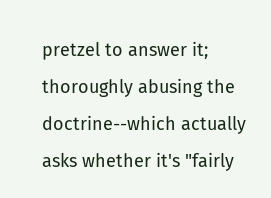pretzel to answer it; thoroughly abusing the doctrine--which actually asks whether it's "fairly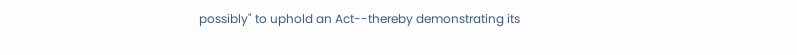possibly" to uphold an Act--thereby demonstrating its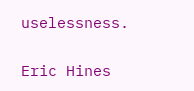uselessness.

Eric Hines